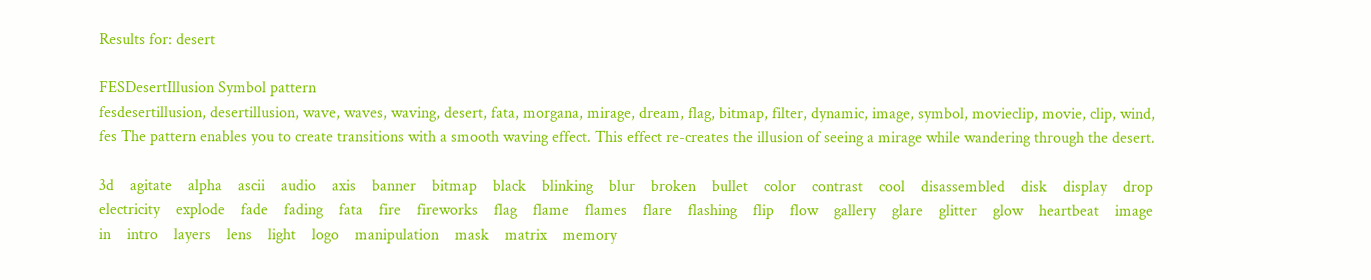Results for: desert

FESDesertIllusion Symbol pattern
fesdesertillusion, desertillusion, wave, waves, waving, desert, fata, morgana, mirage, dream, flag, bitmap, filter, dynamic, image, symbol, movieclip, movie, clip, wind, fes The pattern enables you to create transitions with a smooth waving effect. This effect re-creates the illusion of seeing a mirage while wandering through the desert.

3d    agitate    alpha    ascii    audio    axis    banner    bitmap    black    blinking    blur    broken    bullet    color    contrast    cool    disassembled    disk    display    drop    electricity    explode    fade    fading    fata    fire    fireworks    flag    flame    flames    flare    flashing    flip    flow    gallery    glare    glitter    glow    heartbeat    image    in    intro    layers    lens    light    logo    manipulation    mask    matrix    memory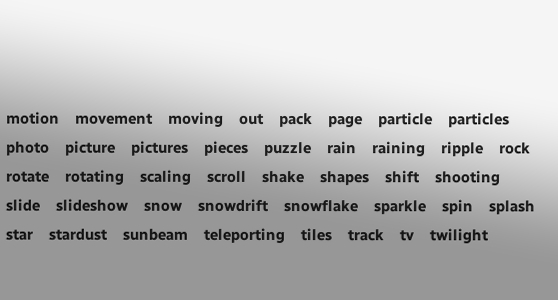motion    movement    moving    out    pack    page    particle    particles    photo    picture    pictures    pieces    puzzle    rain    raining    ripple    rock    rotate    rotating    scaling    scroll    shake    shapes    shift    shooting    slide    slideshow    snow    snowdrift    snowflake    sparkle    spin    splash    star    stardust    sunbeam    teleporting    tiles    track    tv    twilight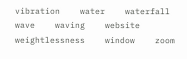vibration    water    waterfall    wave    waving    website    weightlessness    window    zoom